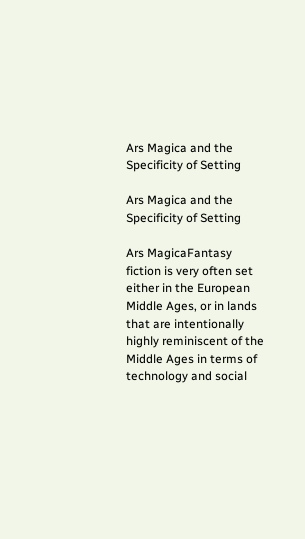Ars Magica and the Specificity of Setting

Ars Magica and the Specificity of Setting

Ars MagicaFantasy fiction is very often set either in the European Middle Ages, or in lands that are intentionally highly reminiscent of the Middle Ages in terms of technology and social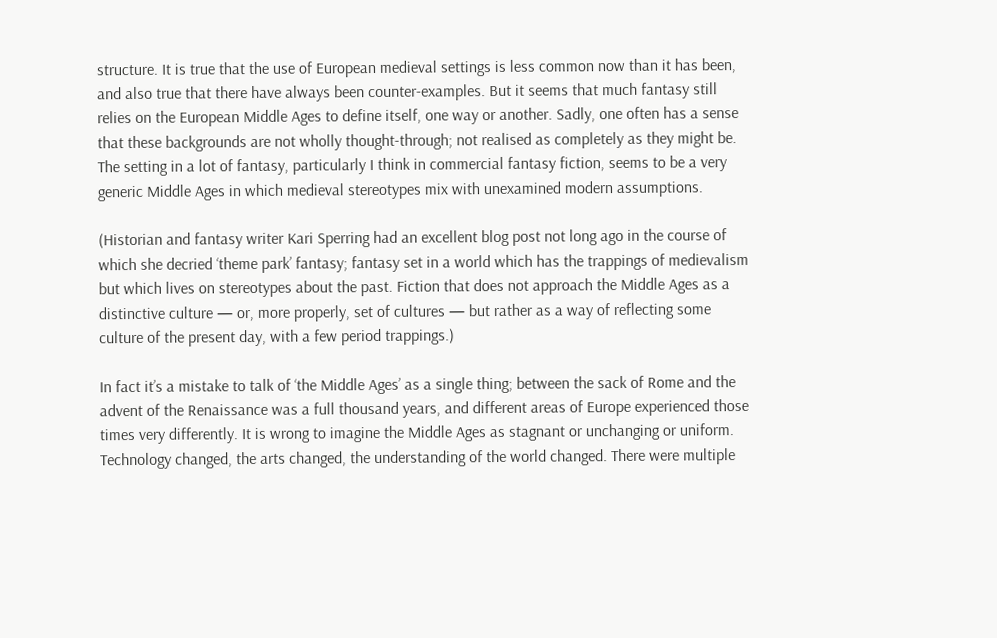structure. It is true that the use of European medieval settings is less common now than it has been, and also true that there have always been counter-examples. But it seems that much fantasy still relies on the European Middle Ages to define itself, one way or another. Sadly, one often has a sense that these backgrounds are not wholly thought-through; not realised as completely as they might be. The setting in a lot of fantasy, particularly I think in commercial fantasy fiction, seems to be a very generic Middle Ages in which medieval stereotypes mix with unexamined modern assumptions.

(Historian and fantasy writer Kari Sperring had an excellent blog post not long ago in the course of which she decried ‘theme park’ fantasy; fantasy set in a world which has the trappings of medievalism but which lives on stereotypes about the past. Fiction that does not approach the Middle Ages as a distinctive culture — or, more properly, set of cultures — but rather as a way of reflecting some culture of the present day, with a few period trappings.)

In fact it’s a mistake to talk of ‘the Middle Ages’ as a single thing; between the sack of Rome and the advent of the Renaissance was a full thousand years, and different areas of Europe experienced those times very differently. It is wrong to imagine the Middle Ages as stagnant or unchanging or uniform. Technology changed, the arts changed, the understanding of the world changed. There were multiple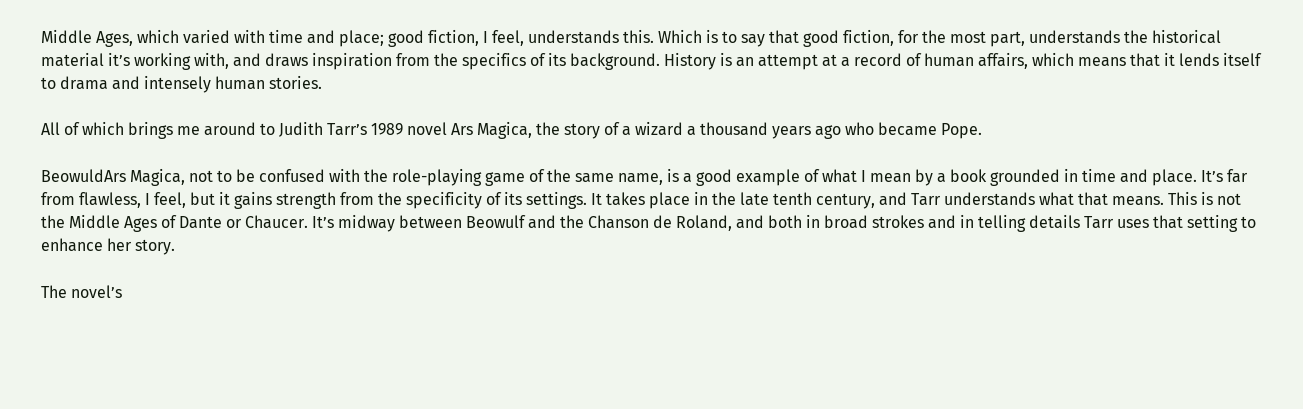Middle Ages, which varied with time and place; good fiction, I feel, understands this. Which is to say that good fiction, for the most part, understands the historical material it’s working with, and draws inspiration from the specifics of its background. History is an attempt at a record of human affairs, which means that it lends itself to drama and intensely human stories.

All of which brings me around to Judith Tarr’s 1989 novel Ars Magica, the story of a wizard a thousand years ago who became Pope.

BeowuldArs Magica, not to be confused with the role-playing game of the same name, is a good example of what I mean by a book grounded in time and place. It’s far from flawless, I feel, but it gains strength from the specificity of its settings. It takes place in the late tenth century, and Tarr understands what that means. This is not the Middle Ages of Dante or Chaucer. It’s midway between Beowulf and the Chanson de Roland, and both in broad strokes and in telling details Tarr uses that setting to enhance her story.

The novel’s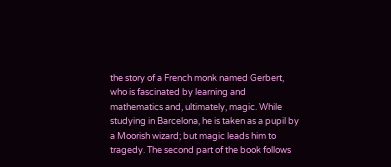the story of a French monk named Gerbert, who is fascinated by learning and mathematics and, ultimately, magic. While studying in Barcelona, he is taken as a pupil by a Moorish wizard; but magic leads him to tragedy. The second part of the book follows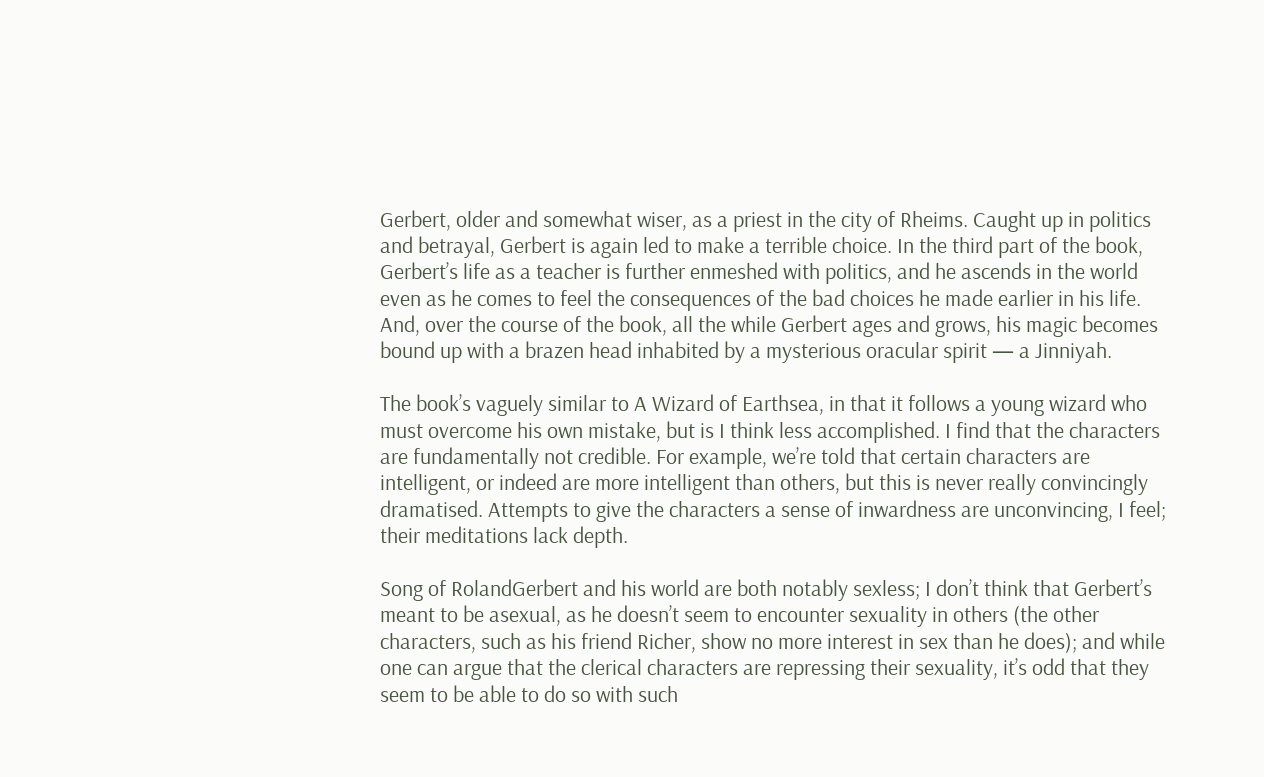Gerbert, older and somewhat wiser, as a priest in the city of Rheims. Caught up in politics and betrayal, Gerbert is again led to make a terrible choice. In the third part of the book, Gerbert’s life as a teacher is further enmeshed with politics, and he ascends in the world even as he comes to feel the consequences of the bad choices he made earlier in his life. And, over the course of the book, all the while Gerbert ages and grows, his magic becomes bound up with a brazen head inhabited by a mysterious oracular spirit — a Jinniyah.

The book’s vaguely similar to A Wizard of Earthsea, in that it follows a young wizard who must overcome his own mistake, but is I think less accomplished. I find that the characters are fundamentally not credible. For example, we’re told that certain characters are intelligent, or indeed are more intelligent than others, but this is never really convincingly dramatised. Attempts to give the characters a sense of inwardness are unconvincing, I feel; their meditations lack depth.

Song of RolandGerbert and his world are both notably sexless; I don’t think that Gerbert’s meant to be asexual, as he doesn’t seem to encounter sexuality in others (the other characters, such as his friend Richer, show no more interest in sex than he does); and while one can argue that the clerical characters are repressing their sexuality, it’s odd that they seem to be able to do so with such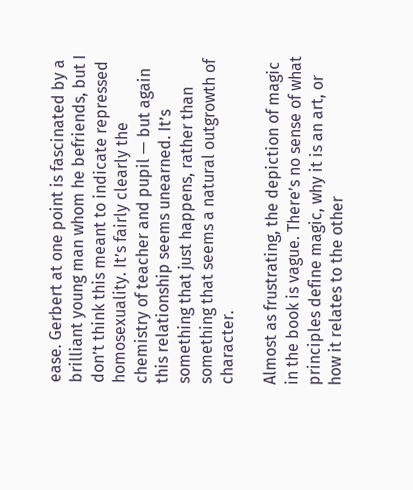ease. Gerbert at one point is fascinated by a brilliant young man whom he befriends, but I don’t think this meant to indicate repressed homosexuality. It’s fairly clearly the chemistry of teacher and pupil — but again this relationship seems unearned. It’s something that just happens, rather than something that seems a natural outgrowth of character.

Almost as frustrating, the depiction of magic in the book is vague. There’s no sense of what principles define magic, why it is an art, or how it relates to the other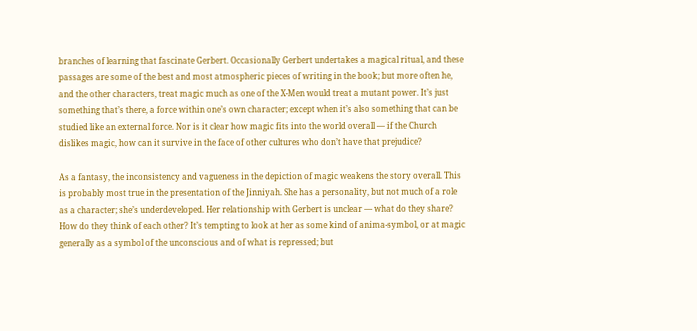branches of learning that fascinate Gerbert. Occasionally Gerbert undertakes a magical ritual, and these passages are some of the best and most atmospheric pieces of writing in the book; but more often he, and the other characters, treat magic much as one of the X-Men would treat a mutant power. It’s just something that’s there, a force within one’s own character; except when it’s also something that can be studied like an external force. Nor is it clear how magic fits into the world overall — if the Church dislikes magic, how can it survive in the face of other cultures who don’t have that prejudice?

As a fantasy, the inconsistency and vagueness in the depiction of magic weakens the story overall. This is probably most true in the presentation of the Jinniyah. She has a personality, but not much of a role as a character; she’s underdeveloped. Her relationship with Gerbert is unclear — what do they share? How do they think of each other? It’s tempting to look at her as some kind of anima-symbol, or at magic generally as a symbol of the unconscious and of what is repressed; but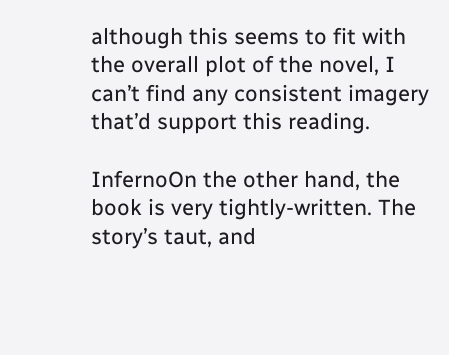although this seems to fit with the overall plot of the novel, I can’t find any consistent imagery that’d support this reading.

InfernoOn the other hand, the book is very tightly-written. The story’s taut, and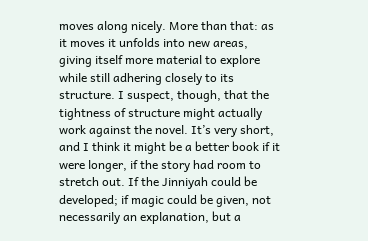moves along nicely. More than that: as it moves it unfolds into new areas, giving itself more material to explore while still adhering closely to its structure. I suspect, though, that the tightness of structure might actually work against the novel. It’s very short, and I think it might be a better book if it were longer, if the story had room to stretch out. If the Jinniyah could be developed; if magic could be given, not necessarily an explanation, but a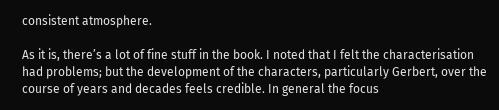consistent atmosphere.

As it is, there’s a lot of fine stuff in the book. I noted that I felt the characterisation had problems; but the development of the characters, particularly Gerbert, over the course of years and decades feels credible. In general the focus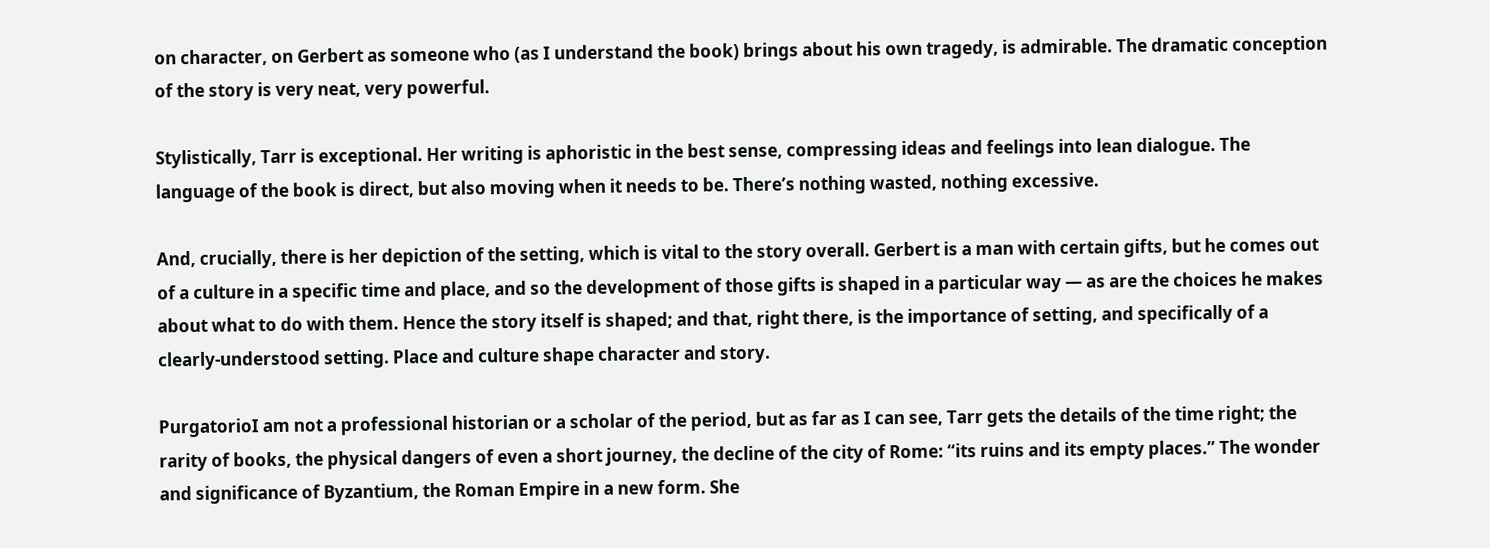on character, on Gerbert as someone who (as I understand the book) brings about his own tragedy, is admirable. The dramatic conception of the story is very neat, very powerful.

Stylistically, Tarr is exceptional. Her writing is aphoristic in the best sense, compressing ideas and feelings into lean dialogue. The language of the book is direct, but also moving when it needs to be. There’s nothing wasted, nothing excessive.

And, crucially, there is her depiction of the setting, which is vital to the story overall. Gerbert is a man with certain gifts, but he comes out of a culture in a specific time and place, and so the development of those gifts is shaped in a particular way — as are the choices he makes about what to do with them. Hence the story itself is shaped; and that, right there, is the importance of setting, and specifically of a clearly-understood setting. Place and culture shape character and story.

PurgatorioI am not a professional historian or a scholar of the period, but as far as I can see, Tarr gets the details of the time right; the rarity of books, the physical dangers of even a short journey, the decline of the city of Rome: “its ruins and its empty places.” The wonder and significance of Byzantium, the Roman Empire in a new form. She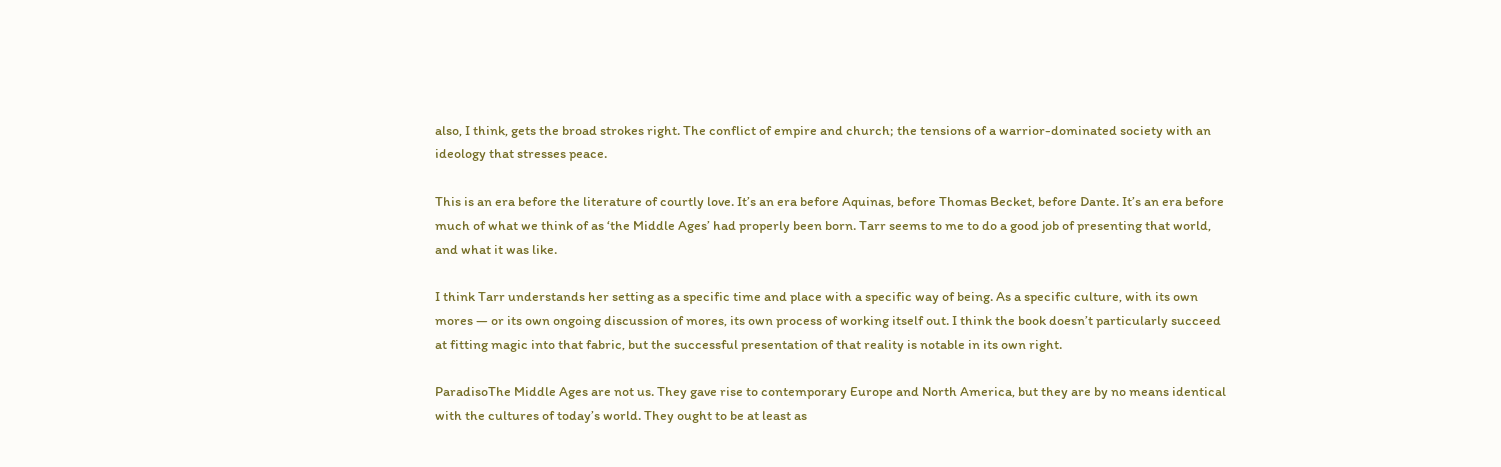also, I think, gets the broad strokes right. The conflict of empire and church; the tensions of a warrior-dominated society with an ideology that stresses peace.

This is an era before the literature of courtly love. It’s an era before Aquinas, before Thomas Becket, before Dante. It’s an era before much of what we think of as ‘the Middle Ages’ had properly been born. Tarr seems to me to do a good job of presenting that world, and what it was like.

I think Tarr understands her setting as a specific time and place with a specific way of being. As a specific culture, with its own mores — or its own ongoing discussion of mores, its own process of working itself out. I think the book doesn’t particularly succeed at fitting magic into that fabric, but the successful presentation of that reality is notable in its own right.

ParadisoThe Middle Ages are not us. They gave rise to contemporary Europe and North America, but they are by no means identical with the cultures of today’s world. They ought to be at least as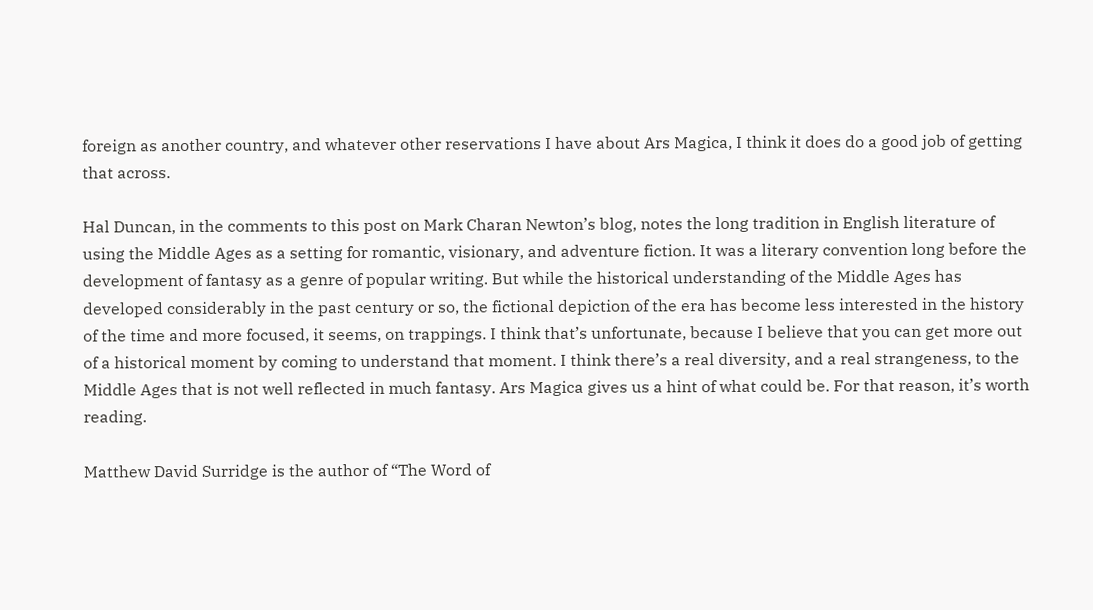foreign as another country, and whatever other reservations I have about Ars Magica, I think it does do a good job of getting that across.

Hal Duncan, in the comments to this post on Mark Charan Newton’s blog, notes the long tradition in English literature of using the Middle Ages as a setting for romantic, visionary, and adventure fiction. It was a literary convention long before the development of fantasy as a genre of popular writing. But while the historical understanding of the Middle Ages has developed considerably in the past century or so, the fictional depiction of the era has become less interested in the history of the time and more focused, it seems, on trappings. I think that’s unfortunate, because I believe that you can get more out of a historical moment by coming to understand that moment. I think there’s a real diversity, and a real strangeness, to the Middle Ages that is not well reflected in much fantasy. Ars Magica gives us a hint of what could be. For that reason, it’s worth reading.

Matthew David Surridge is the author of “The Word of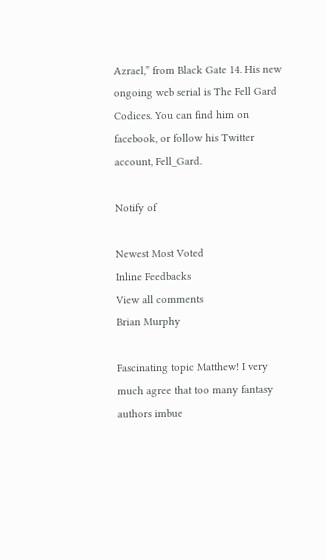Azrael,” from Black Gate 14. His new ongoing web serial is The Fell Gard Codices. You can find him on facebook, or follow his Twitter account, Fell_Gard.

Notify of

Newest Most Voted
Inline Feedbacks
View all comments
Brian Murphy

Fascinating topic Matthew! I very much agree that too many fantasy authors imbue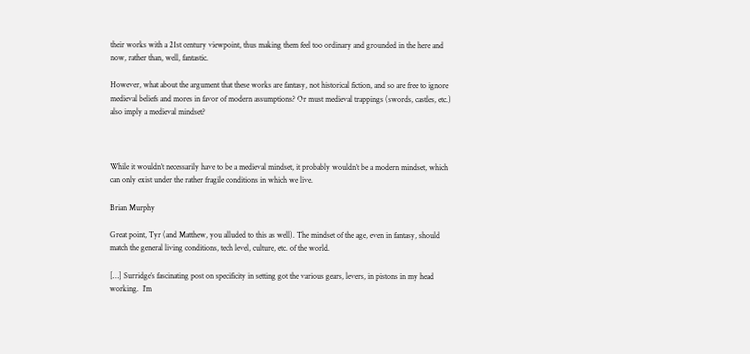their works with a 21st century viewpoint, thus making them feel too ordinary and grounded in the here and now, rather than, well, fantastic.

However, what about the argument that these works are fantasy, not historical fiction, and so are free to ignore medieval beliefs and mores in favor of modern assumptions? Or must medieval trappings (swords, castles, etc.) also imply a medieval mindset?



While it wouldn’t necessarily have to be a medieval mindset, it probably wouldn’t be a modern mindset, which can only exist under the rather fragile conditions in which we live.

Brian Murphy

Great point, Tyr (and Matthew, you alluded to this as well). The mindset of the age, even in fantasy, should match the general living conditions, tech level, culture, etc. of the world.

[…] Surridge’s fascinating post on specificity in setting got the various gears, levers, in pistons in my head working.  I’m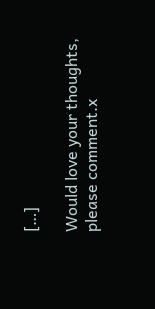[…]

Would love your thoughts, please comment.x